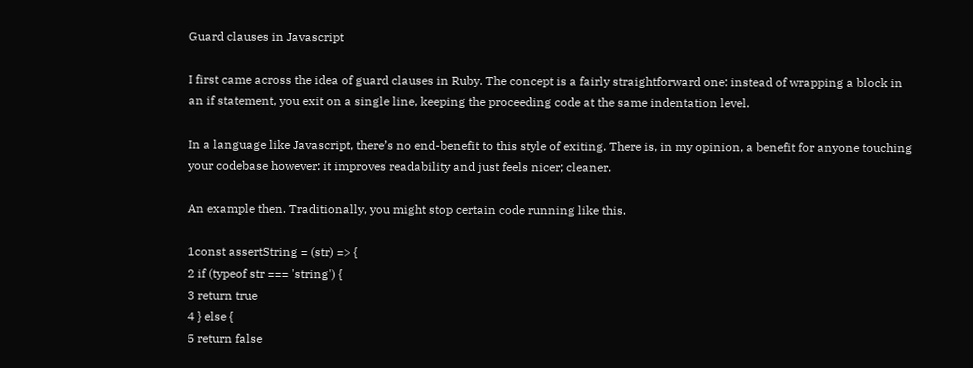Guard clauses in Javascript

I first came across the idea of guard clauses in Ruby. The concept is a fairly straightforward one: instead of wrapping a block in an if statement, you exit on a single line, keeping the proceeding code at the same indentation level.

In a language like Javascript, there’s no end-benefit to this style of exiting. There is, in my opinion, a benefit for anyone touching your codebase however: it improves readability and just feels nicer; cleaner.

An example then. Traditionally, you might stop certain code running like this.

1const assertString = (str) => {
2 if (typeof str === 'string') {
3 return true
4 } else {
5 return false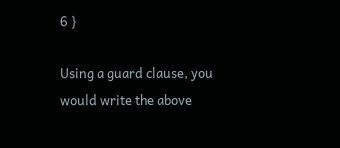6 }

Using a guard clause, you would write the above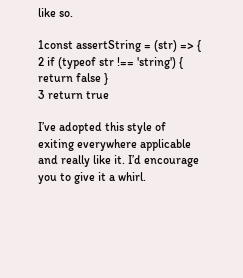like so.

1const assertString = (str) => {
2 if (typeof str !== 'string') { return false }
3 return true

I’ve adopted this style of exiting everywhere applicable and really like it. I’d encourage you to give it a whirl.